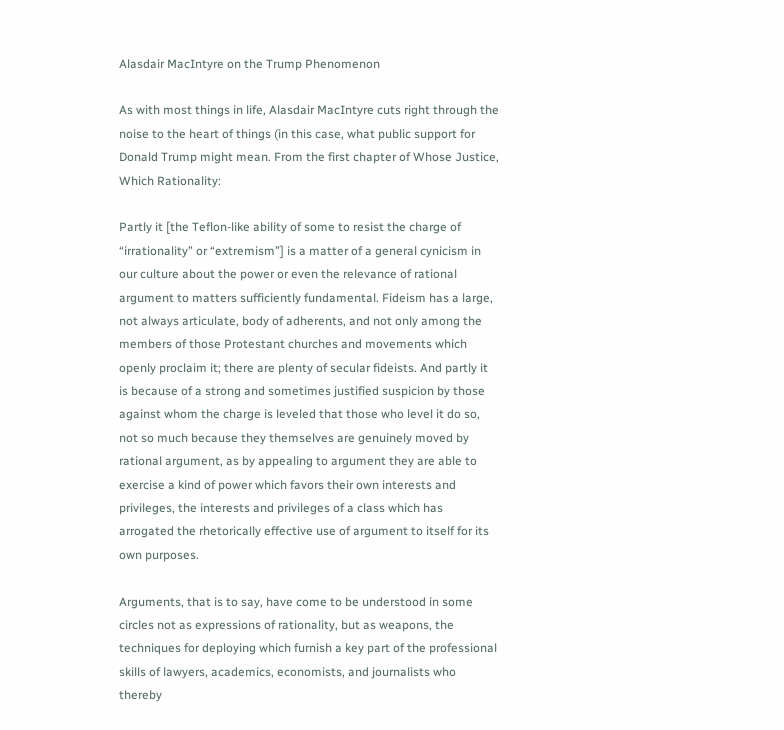Alasdair MacIntyre on the Trump Phenomenon

As with most things in life, Alasdair MacIntyre cuts right through the noise to the heart of things (in this case, what public support for Donald Trump might mean. From the first chapter of Whose Justice, Which Rationality:

Partly it [the Teflon-like ability of some to resist the charge of “irrationality” or “extremism”] is a matter of a general cynicism in our culture about the power or even the relevance of rational argument to matters sufficiently fundamental. Fideism has a large, not always articulate, body of adherents, and not only among the members of those Protestant churches and movements which openly proclaim it; there are plenty of secular fideists. And partly it is because of a strong and sometimes justified suspicion by those against whom the charge is leveled that those who level it do so, not so much because they themselves are genuinely moved by rational argument, as by appealing to argument they are able to exercise a kind of power which favors their own interests and privileges, the interests and privileges of a class which has arrogated the rhetorically effective use of argument to itself for its own purposes.

Arguments, that is to say, have come to be understood in some circles not as expressions of rationality, but as weapons, the techniques for deploying which furnish a key part of the professional skills of lawyers, academics, economists, and journalists who thereby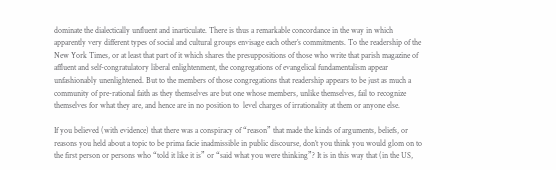dominate the dialectically unfluent and inarticulate. There is thus a remarkable concordance in the way in which apparently very different types of social and cultural groups envisage each other’s commitments. To the readership of the New York Times, or at least that part of it which shares the presuppositions of those who write that parish magazine of affluent and self-congratulatory liberal enlightenment, the congregations of evangelical fundamentalism appear unfashionably unenlightened. But to the members of those congregations that readership appears to be just as much a community of pre-rational faith as they themselves are but one whose members, unlike themselves, fail to recognize themselves for what they are, and hence are in no position to  level charges of irrationality at them or anyone else.

If you believed (with evidence) that there was a conspiracy of “reason” that made the kinds of arguments, beliefs, or reasons you held about a topic to be prima facie inadmissible in public discourse, don’t you think you would glom on to the first person or persons who “told it like it is” or “said what you were thinking”? It is in this way that (in the US,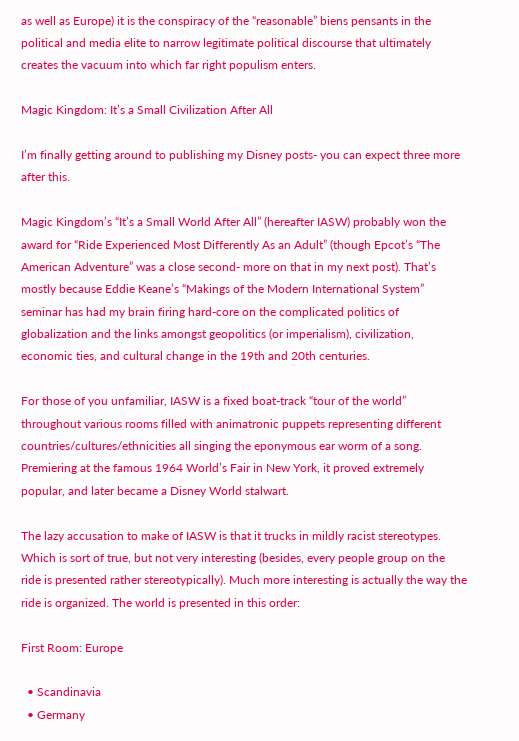as well as Europe) it is the conspiracy of the “reasonable” biens pensants in the political and media elite to narrow legitimate political discourse that ultimately creates the vacuum into which far right populism enters.

Magic Kingdom: It’s a Small Civilization After All

I’m finally getting around to publishing my Disney posts- you can expect three more after this.

Magic Kingdom’s “It’s a Small World After All” (hereafter IASW) probably won the award for “Ride Experienced Most Differently As an Adult” (though Epcot’s “The American Adventure” was a close second- more on that in my next post). That’s mostly because Eddie Keane’s “Makings of the Modern International System” seminar has had my brain firing hard-core on the complicated politics of globalization and the links amongst geopolitics (or imperialism), civilization, economic ties, and cultural change in the 19th and 20th centuries.

For those of you unfamiliar, IASW is a fixed boat-track “tour of the world” throughout various rooms filled with animatronic puppets representing different countries/cultures/ethnicities all singing the eponymous ear worm of a song. Premiering at the famous 1964 World’s Fair in New York, it proved extremely popular, and later became a Disney World stalwart.

The lazy accusation to make of IASW is that it trucks in mildly racist stereotypes. Which is sort of true, but not very interesting (besides, every people group on the ride is presented rather stereotypically). Much more interesting is actually the way the ride is organized. The world is presented in this order:

First Room: Europe

  • Scandinavia
  • Germany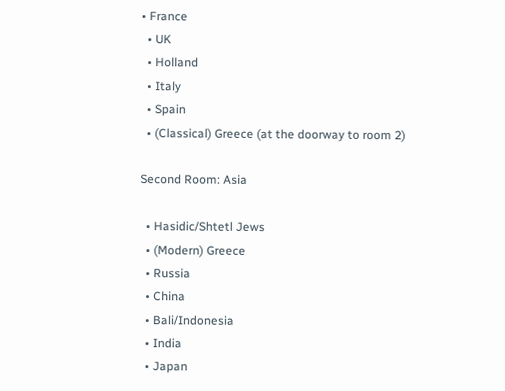• France
  • UK
  • Holland
  • Italy
  • Spain
  • (Classical) Greece (at the doorway to room 2)

Second Room: Asia

  • Hasidic/Shtetl Jews
  • (Modern) Greece
  • Russia
  • China
  • Bali/Indonesia
  • India
  • Japan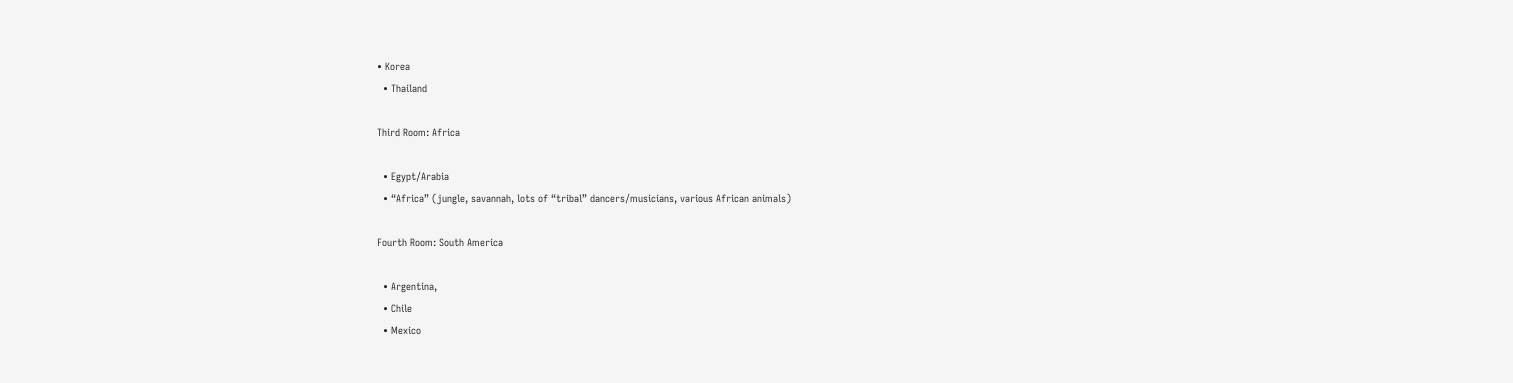• Korea
  • Thailand

Third Room: Africa

  • Egypt/Arabia
  • “Africa” (jungle, savannah, lots of “tribal” dancers/musicians, various African animals)

Fourth Room: South America

  • Argentina,
  • Chile
  • Mexico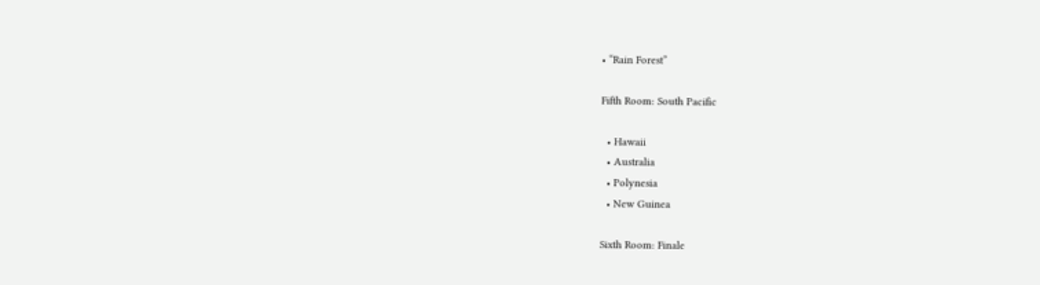• “Rain Forest”

Fifth Room: South Pacific

  • Hawaii
  • Australia
  • Polynesia
  • New Guinea

Sixth Room: Finale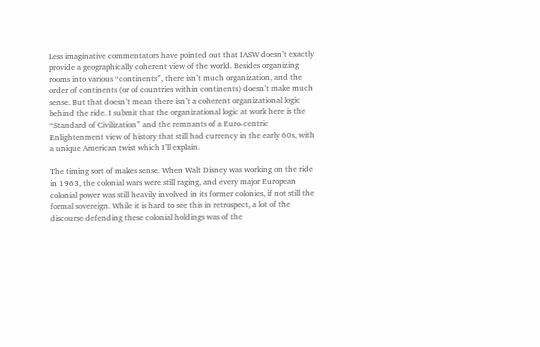Less imaginative commentators have pointed out that IASW doesn’t exactly provide a geographically coherent view of the world. Besides organizing rooms into various “continents”, there isn’t much organization, and the order of continents (or of countries within continents) doesn’t make much sense. But that doesn’t mean there isn’t a coherent organizational logic behind the ride. I submit that the organizational logic at work here is the “Standard of Civilization” and the remnants of a Euro-centric Enlightenment view of history that still had currency in the early 60s, with a unique American twist which I’ll explain.

The timing sort of makes sense. When Walt Disney was working on the ride in 1963, the colonial wars were still raging, and every major European colonial power was still heavily involved in its former colonies, if not still the formal sovereign. While it is hard to see this in retrospect, a lot of the discourse defending these colonial holdings was of the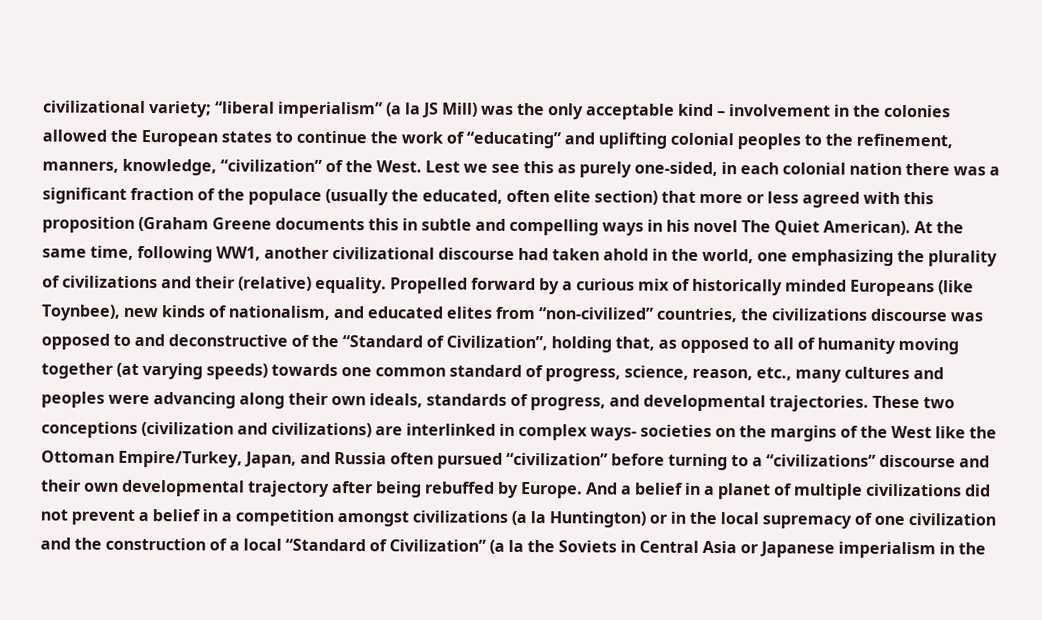civilizational variety; “liberal imperialism” (a la JS Mill) was the only acceptable kind – involvement in the colonies allowed the European states to continue the work of “educating” and uplifting colonial peoples to the refinement, manners, knowledge, “civilization” of the West. Lest we see this as purely one-sided, in each colonial nation there was a significant fraction of the populace (usually the educated, often elite section) that more or less agreed with this proposition (Graham Greene documents this in subtle and compelling ways in his novel The Quiet American). At the same time, following WW1, another civilizational discourse had taken ahold in the world, one emphasizing the plurality of civilizations and their (relative) equality. Propelled forward by a curious mix of historically minded Europeans (like Toynbee), new kinds of nationalism, and educated elites from “non-civilized” countries, the civilizations discourse was opposed to and deconstructive of the “Standard of Civilization”, holding that, as opposed to all of humanity moving together (at varying speeds) towards one common standard of progress, science, reason, etc., many cultures and peoples were advancing along their own ideals, standards of progress, and developmental trajectories. These two conceptions (civilization and civilizations) are interlinked in complex ways- societies on the margins of the West like the Ottoman Empire/Turkey, Japan, and Russia often pursued “civilization” before turning to a “civilizations” discourse and their own developmental trajectory after being rebuffed by Europe. And a belief in a planet of multiple civilizations did not prevent a belief in a competition amongst civilizations (a la Huntington) or in the local supremacy of one civilization and the construction of a local “Standard of Civilization” (a la the Soviets in Central Asia or Japanese imperialism in the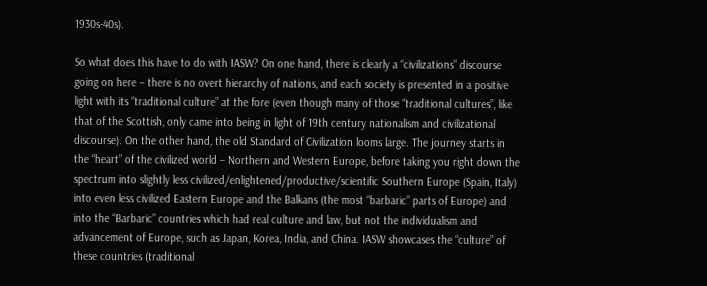1930s-40s).

So what does this have to do with IASW? On one hand, there is clearly a “civilizations” discourse going on here – there is no overt hierarchy of nations, and each society is presented in a positive light with its “traditional culture” at the fore (even though many of those “traditional cultures”, like that of the Scottish, only came into being in light of 19th century nationalism and civilizational discourse). On the other hand, the old Standard of Civilization looms large. The journey starts in the “heart” of the civilized world – Northern and Western Europe, before taking you right down the spectrum into slightly less civilized/enlightened/productive/scientific Southern Europe (Spain, Italy) into even less civilized Eastern Europe and the Balkans (the most “barbaric” parts of Europe) and into the “Barbaric” countries which had real culture and law, but not the individualism and advancement of Europe, such as Japan, Korea, India, and China. IASW showcases the “culture” of these countries (traditional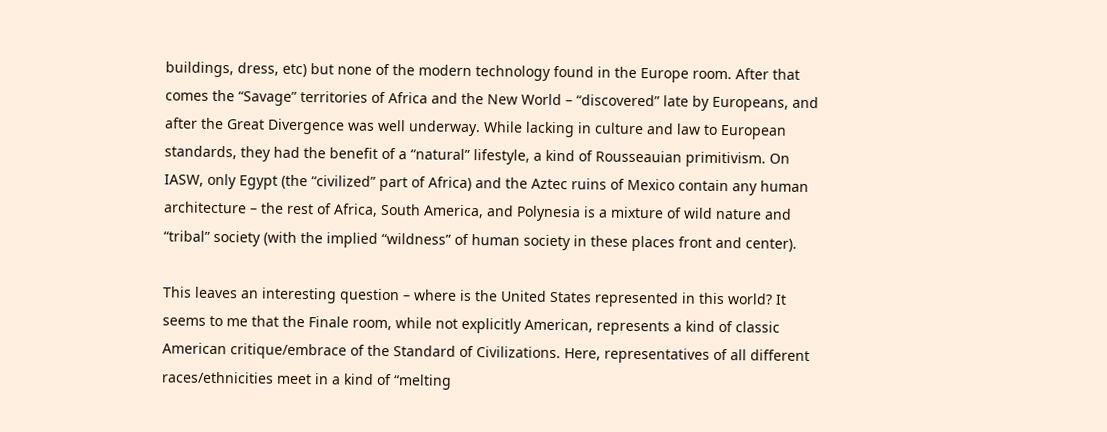buildings, dress, etc) but none of the modern technology found in the Europe room. After that comes the “Savage” territories of Africa and the New World – “discovered” late by Europeans, and after the Great Divergence was well underway. While lacking in culture and law to European standards, they had the benefit of a “natural” lifestyle, a kind of Rousseauian primitivism. On IASW, only Egypt (the “civilized” part of Africa) and the Aztec ruins of Mexico contain any human architecture – the rest of Africa, South America, and Polynesia is a mixture of wild nature and “tribal” society (with the implied “wildness” of human society in these places front and center).

This leaves an interesting question – where is the United States represented in this world? It seems to me that the Finale room, while not explicitly American, represents a kind of classic American critique/embrace of the Standard of Civilizations. Here, representatives of all different races/ethnicities meet in a kind of “melting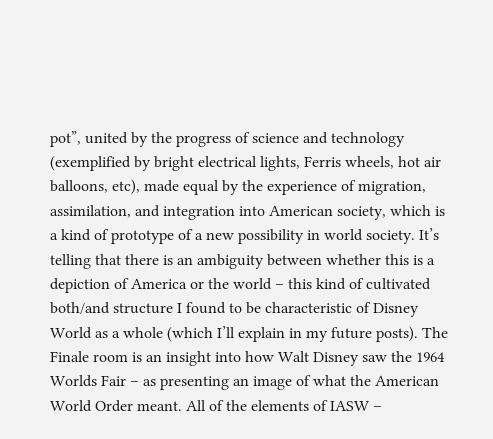pot”, united by the progress of science and technology (exemplified by bright electrical lights, Ferris wheels, hot air balloons, etc), made equal by the experience of migration, assimilation, and integration into American society, which is a kind of prototype of a new possibility in world society. It’s telling that there is an ambiguity between whether this is a depiction of America or the world – this kind of cultivated both/and structure I found to be characteristic of Disney World as a whole (which I’ll explain in my future posts). The Finale room is an insight into how Walt Disney saw the 1964 Worlds Fair – as presenting an image of what the American World Order meant. All of the elements of IASW –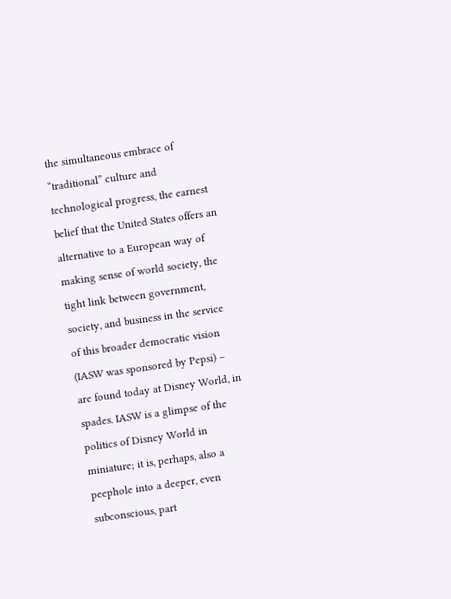the simultaneous embrace of “traditional” culture and technological progress, the earnest belief that the United States offers an alternative to a European way of making sense of world society, the tight link between government, society, and business in the service of this broader democratic vision (IASW was sponsored by Pepsi) – are found today at Disney World, in spades. IASW is a glimpse of the politics of Disney World in miniature; it is, perhaps, also a peephole into a deeper, even subconscious, part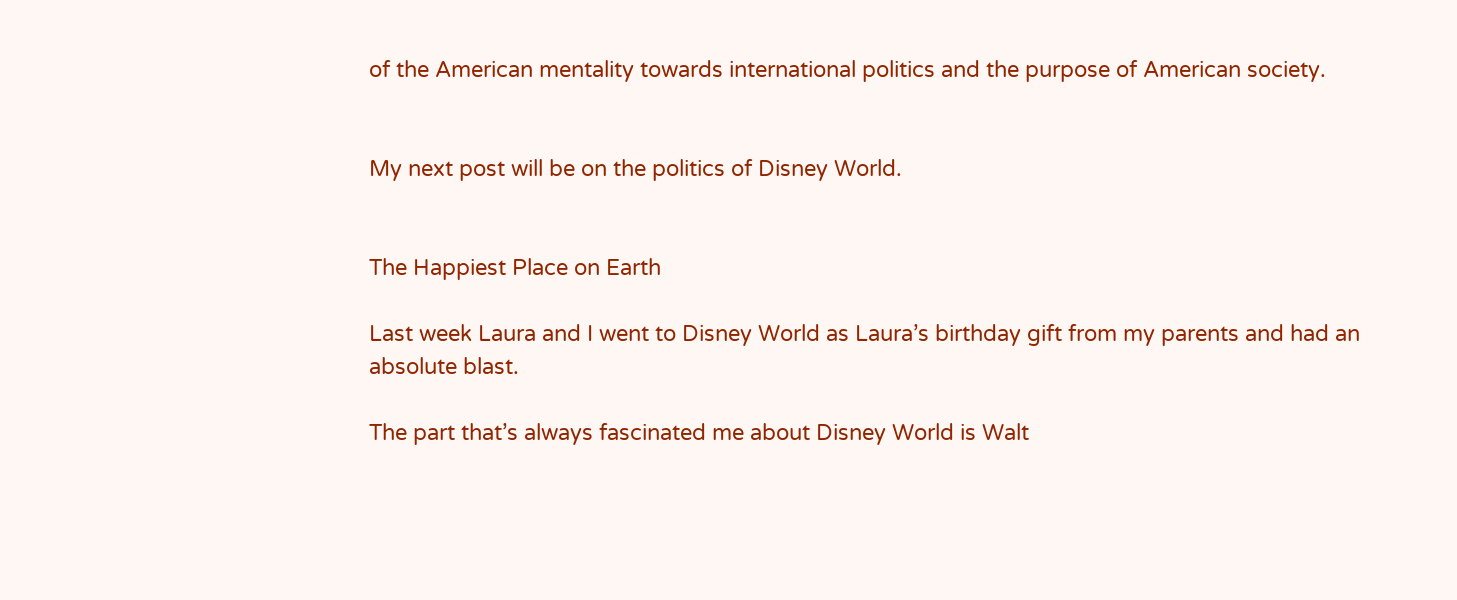of the American mentality towards international politics and the purpose of American society.


My next post will be on the politics of Disney World.


The Happiest Place on Earth

Last week Laura and I went to Disney World as Laura’s birthday gift from my parents and had an absolute blast.

The part that’s always fascinated me about Disney World is Walt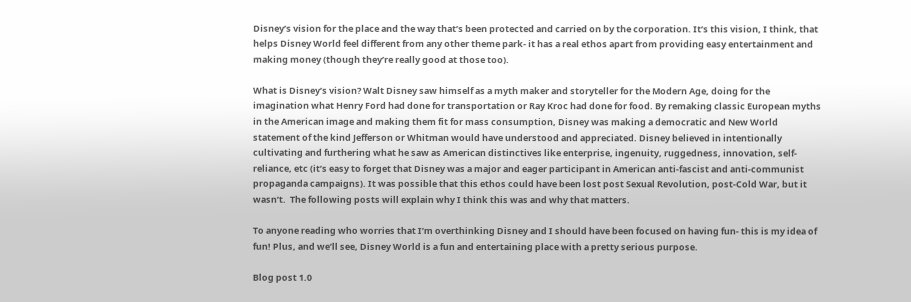Disney’s vision for the place and the way that’s been protected and carried on by the corporation. It’s this vision, I think, that helps Disney World feel different from any other theme park- it has a real ethos apart from providing easy entertainment and making money (though they’re really good at those too).

What is Disney’s vision? Walt Disney saw himself as a myth maker and storyteller for the Modern Age, doing for the imagination what Henry Ford had done for transportation or Ray Kroc had done for food. By remaking classic European myths in the American image and making them fit for mass consumption, Disney was making a democratic and New World statement of the kind Jefferson or Whitman would have understood and appreciated. Disney believed in intentionally cultivating and furthering what he saw as American distinctives like enterprise, ingenuity, ruggedness, innovation, self-reliance, etc (it’s easy to forget that Disney was a major and eager participant in American anti-fascist and anti-communist propaganda campaigns). It was possible that this ethos could have been lost post Sexual Revolution, post-Cold War, but it wasn’t.  The following posts will explain why I think this was and why that matters.

To anyone reading who worries that I’m overthinking Disney and I should have been focused on having fun- this is my idea of fun! Plus, and we’ll see, Disney World is a fun and entertaining place with a pretty serious purpose.

Blog post 1.0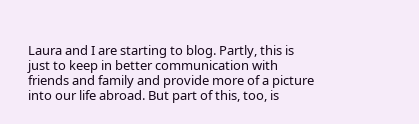Laura and I are starting to blog. Partly, this is just to keep in better communication with friends and family and provide more of a picture into our life abroad. But part of this, too, is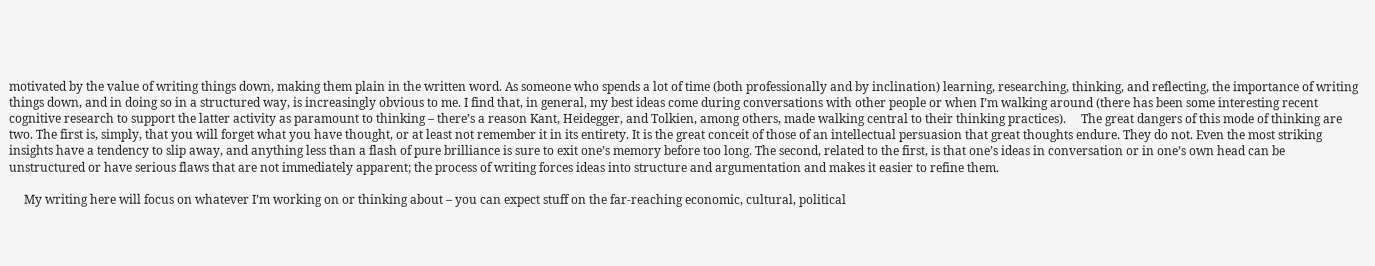motivated by the value of writing things down, making them plain in the written word. As someone who spends a lot of time (both professionally and by inclination) learning, researching, thinking, and reflecting, the importance of writing things down, and in doing so in a structured way, is increasingly obvious to me. I find that, in general, my best ideas come during conversations with other people or when I’m walking around (there has been some interesting recent cognitive research to support the latter activity as paramount to thinking – there’s a reason Kant, Heidegger, and Tolkien, among others, made walking central to their thinking practices).     The great dangers of this mode of thinking are two. The first is, simply, that you will forget what you have thought, or at least not remember it in its entirety. It is the great conceit of those of an intellectual persuasion that great thoughts endure. They do not. Even the most striking insights have a tendency to slip away, and anything less than a flash of pure brilliance is sure to exit one’s memory before too long. The second, related to the first, is that one’s ideas in conversation or in one’s own head can be unstructured or have serious flaws that are not immediately apparent; the process of writing forces ideas into structure and argumentation and makes it easier to refine them.

     My writing here will focus on whatever I’m working on or thinking about – you can expect stuff on the far-reaching economic, cultural, political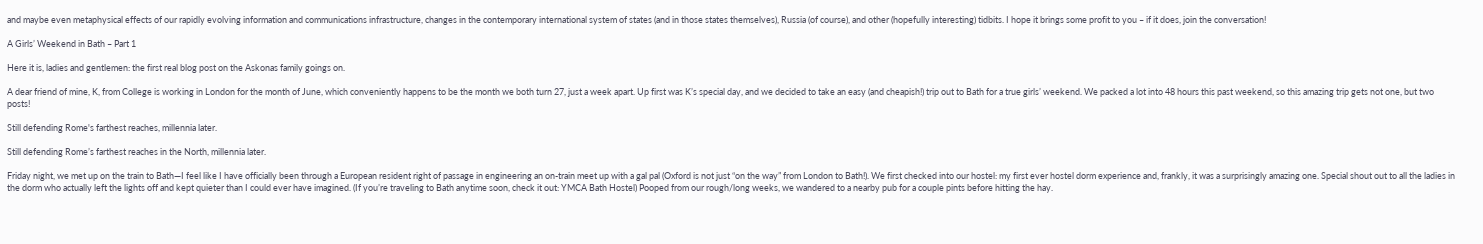and maybe even metaphysical effects of our rapidly evolving information and communications infrastructure, changes in the contemporary international system of states (and in those states themselves), Russia (of course), and other (hopefully interesting) tidbits. I hope it brings some profit to you – if it does, join the conversation!

A Girls’ Weekend in Bath – Part 1

Here it is, ladies and gentlemen: the first real blog post on the Askonas family goings on.

A dear friend of mine, K, from College is working in London for the month of June, which conveniently happens to be the month we both turn 27, just a week apart. Up first was K’s special day, and we decided to take an easy (and cheapish!) trip out to Bath for a true girls’ weekend. We packed a lot into 48 hours this past weekend, so this amazing trip gets not one, but two posts!

Still defending Rome's farthest reaches, millennia later.

Still defending Rome’s farthest reaches in the North, millennia later.

Friday night, we met up on the train to Bath—I feel like I have officially been through a European resident right of passage in engineering an on-train meet up with a gal pal (Oxford is not just “on the way” from London to Bath!). We first checked into our hostel: my first ever hostel dorm experience and, frankly, it was a surprisingly amazing one. Special shout out to all the ladies in the dorm who actually left the lights off and kept quieter than I could ever have imagined. (If you’re traveling to Bath anytime soon, check it out: YMCA Bath Hostel) Pooped from our rough/long weeks, we wandered to a nearby pub for a couple pints before hitting the hay.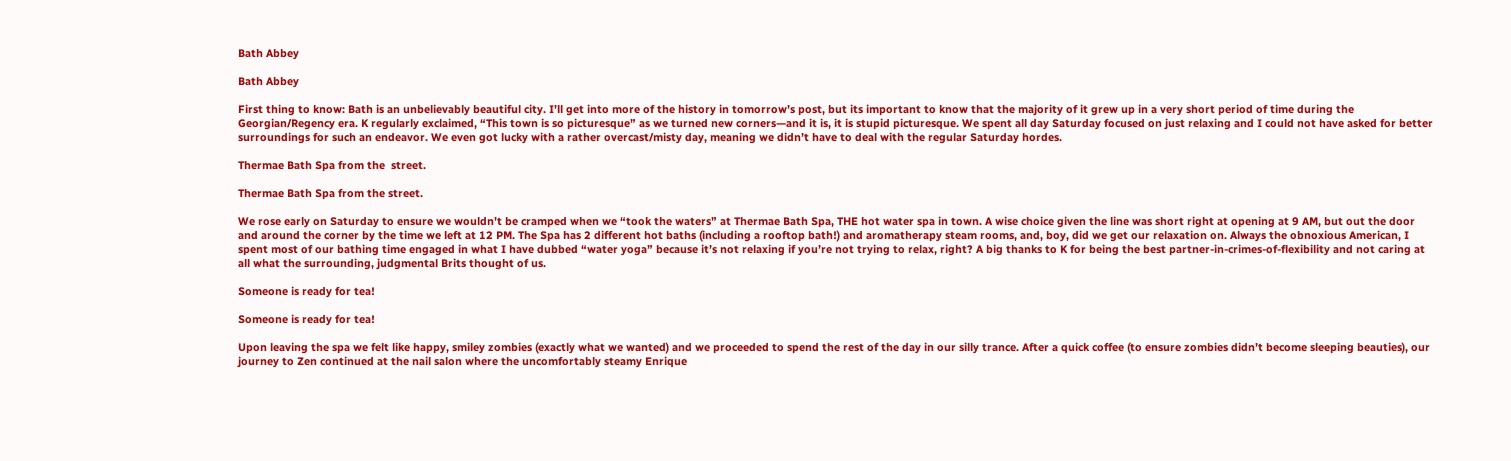Bath Abbey

Bath Abbey

First thing to know: Bath is an unbelievably beautiful city. I’ll get into more of the history in tomorrow’s post, but its important to know that the majority of it grew up in a very short period of time during the Georgian/Regency era. K regularly exclaimed, “This town is so picturesque” as we turned new corners—and it is, it is stupid picturesque. We spent all day Saturday focused on just relaxing and I could not have asked for better surroundings for such an endeavor. We even got lucky with a rather overcast/misty day, meaning we didn’t have to deal with the regular Saturday hordes.

Thermae Bath Spa from the  street.

Thermae Bath Spa from the street.

We rose early on Saturday to ensure we wouldn’t be cramped when we “took the waters” at Thermae Bath Spa, THE hot water spa in town. A wise choice given the line was short right at opening at 9 AM, but out the door and around the corner by the time we left at 12 PM. The Spa has 2 different hot baths (including a rooftop bath!) and aromatherapy steam rooms, and, boy, did we get our relaxation on. Always the obnoxious American, I spent most of our bathing time engaged in what I have dubbed “water yoga” because it’s not relaxing if you’re not trying to relax, right? A big thanks to K for being the best partner-in-crimes-of-flexibility and not caring at all what the surrounding, judgmental Brits thought of us.

Someone is ready for tea!

Someone is ready for tea!

Upon leaving the spa we felt like happy, smiley zombies (exactly what we wanted) and we proceeded to spend the rest of the day in our silly trance. After a quick coffee (to ensure zombies didn’t become sleeping beauties), our journey to Zen continued at the nail salon where the uncomfortably steamy Enrique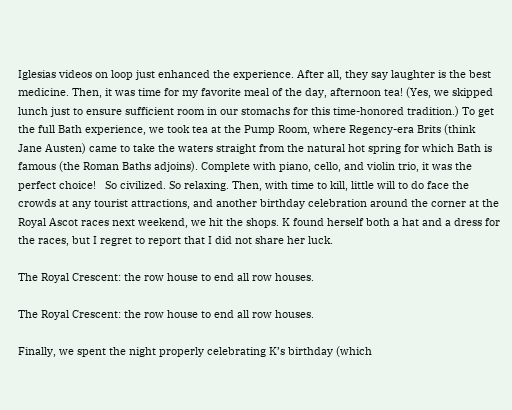Iglesias videos on loop just enhanced the experience. After all, they say laughter is the best medicine. Then, it was time for my favorite meal of the day, afternoon tea! (Yes, we skipped lunch just to ensure sufficient room in our stomachs for this time-honored tradition.) To get the full Bath experience, we took tea at the Pump Room, where Regency-era Brits (think Jane Austen) came to take the waters straight from the natural hot spring for which Bath is famous (the Roman Baths adjoins). Complete with piano, cello, and violin trio, it was the perfect choice!   So civilized. So relaxing. Then, with time to kill, little will to do face the crowds at any tourist attractions, and another birthday celebration around the corner at the Royal Ascot races next weekend, we hit the shops. K found herself both a hat and a dress for the races, but I regret to report that I did not share her luck.

The Royal Crescent: the row house to end all row houses.

The Royal Crescent: the row house to end all row houses.

Finally, we spent the night properly celebrating K’s birthday (which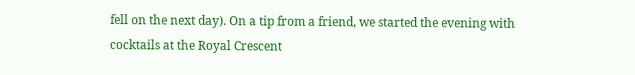fell on the next day). On a tip from a friend, we started the evening with cocktails at the Royal Crescent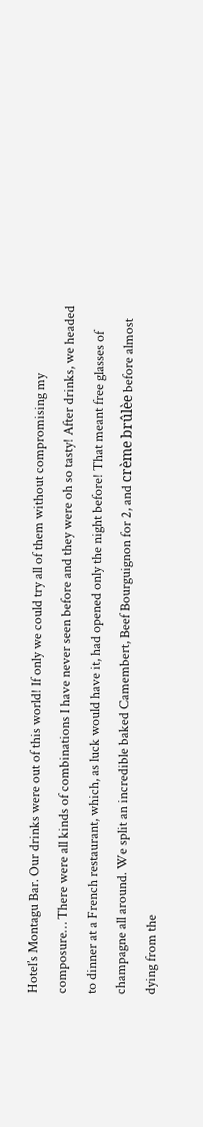Hotel’s Montagu Bar. Our drinks were out of this world! If only we could try all of them without compromising my composure… There were all kinds of combinations I have never seen before and they were oh so tasty! After drinks, we headed to dinner at a French restaurant, which, as luck would have it, had opened only the night before! That meant free glasses of champagne all around. We split an incredible baked Camembert, Beef Bourguignon for 2, and crème brûlèe before almost dying from the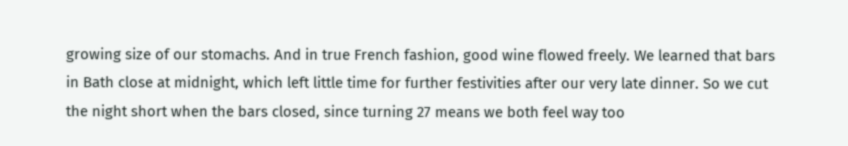growing size of our stomachs. And in true French fashion, good wine flowed freely. We learned that bars in Bath close at midnight, which left little time for further festivities after our very late dinner. So we cut the night short when the bars closed, since turning 27 means we both feel way too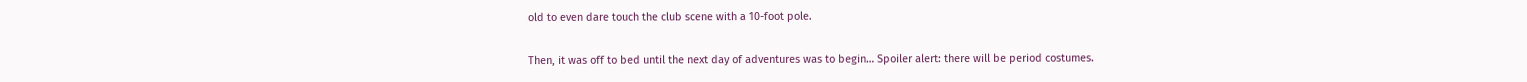old to even dare touch the club scene with a 10-foot pole.

Then, it was off to bed until the next day of adventures was to begin… Spoiler alert: there will be period costumes.